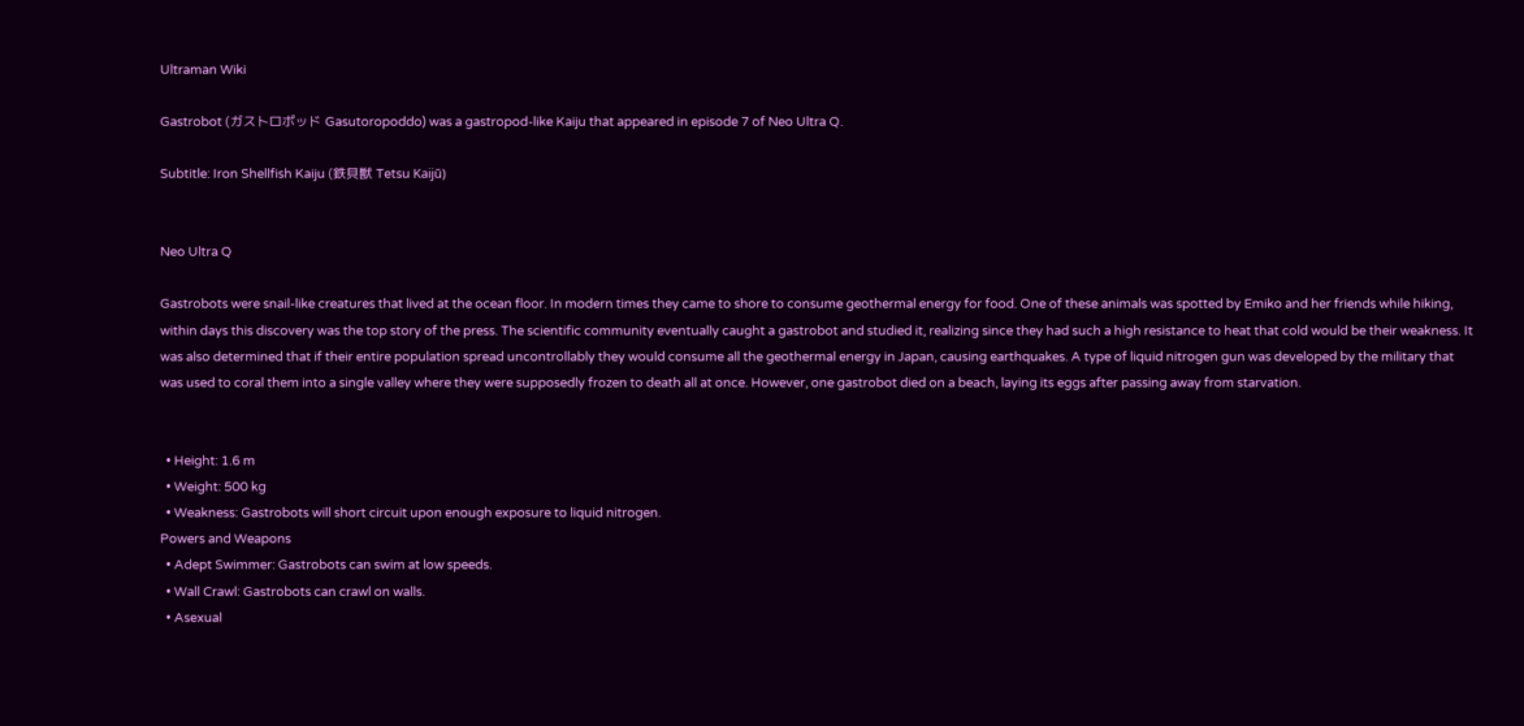Ultraman Wiki

Gastrobot (ガストロポッド Gasutoropoddo) was a gastropod-like Kaiju that appeared in episode 7 of Neo Ultra Q.

Subtitle: Iron Shellfish Kaiju (鉄貝獣 Tetsu Kaijū)


Neo Ultra Q

Gastrobots were snail-like creatures that lived at the ocean floor. In modern times they came to shore to consume geothermal energy for food. One of these animals was spotted by Emiko and her friends while hiking, within days this discovery was the top story of the press. The scientific community eventually caught a gastrobot and studied it, realizing since they had such a high resistance to heat that cold would be their weakness. It was also determined that if their entire population spread uncontrollably they would consume all the geothermal energy in Japan, causing earthquakes. A type of liquid nitrogen gun was developed by the military that was used to coral them into a single valley where they were supposedly frozen to death all at once. However, one gastrobot died on a beach, laying its eggs after passing away from starvation.


  • Height: 1.6 m
  • Weight: 500 kg
  • Weakness: Gastrobots will short circuit upon enough exposure to liquid nitrogen.
Powers and Weapons
  • Adept Swimmer: Gastrobots can swim at low speeds.
  • Wall Crawl: Gastrobots can crawl on walls.
  • Asexual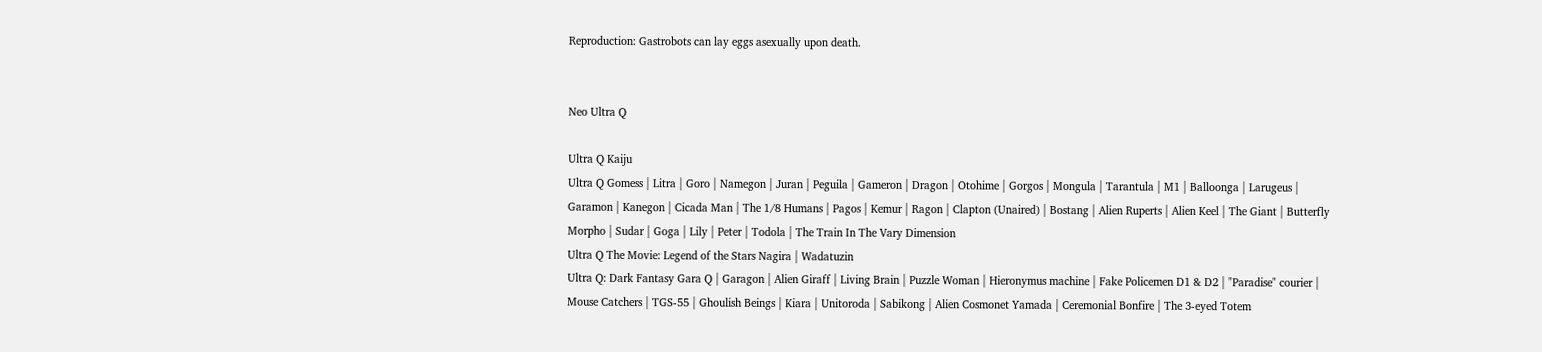Reproduction: Gastrobots can lay eggs asexually upon death.


Neo Ultra Q

Ultra Q Kaiju
Ultra Q Gomess | Litra | Goro | Namegon | Juran | Peguila | Gameron | Dragon | Otohime | Gorgos | Mongula | Tarantula | M1 | Balloonga | Larugeus | Garamon | Kanegon | Cicada Man | The 1/8 Humans | Pagos | Kemur | Ragon | Clapton (Unaired) | Bostang | Alien Ruperts | Alien Keel | The Giant | Butterfly Morpho | Sudar | Goga | Lily | Peter | Todola | The Train In The Vary Dimension
Ultra Q The Movie: Legend of the Stars Nagira | Wadatuzin
Ultra Q: Dark Fantasy Gara Q | Garagon | Alien Giraff | Living Brain | Puzzle Woman | Hieronymus machine | Fake Policemen D1 & D2 | "Paradise" courier | Mouse Catchers | TGS-55 | Ghoulish Beings | Kiara | Unitoroda | Sabikong | Alien Cosmonet Yamada | Ceremonial Bonfire | The 3-eyed Totem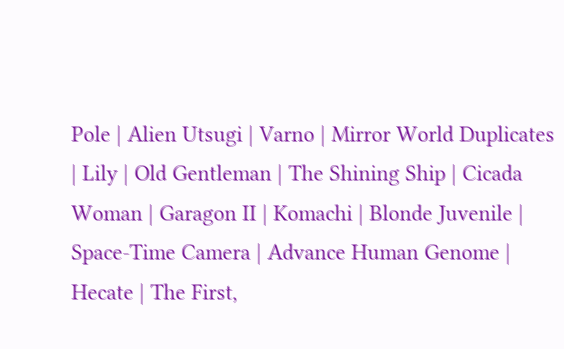Pole | Alien Utsugi | Varno | Mirror World Duplicates | Lily | Old Gentleman | The Shining Ship | Cicada Woman | Garagon II | Komachi | Blonde Juvenile | Space-Time Camera | Advance Human Genome | Hecate | The First,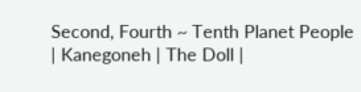Second, Fourth ~ Tenth Planet People | Kanegoneh | The Doll |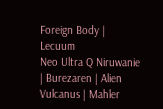Foreign Body | Lecuum
Neo Ultra Q Niruwanie | Burezaren | Alien Vulcanus | Mahler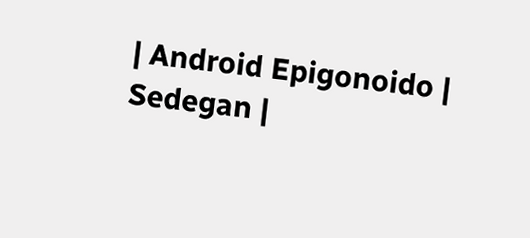| Android Epigonoido | Sedegan |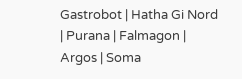Gastrobot | Hatha Gi Nord | Purana | Falmagon | Argos | Soma